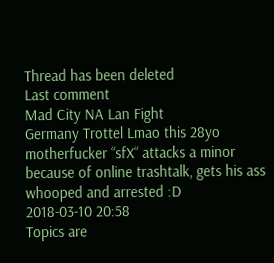Thread has been deleted
Last comment
Mad City NA Lan Fight
Germany Trottel Lmao this 28yo motherfucker “sfX“ attacks a minor because of online trashtalk, gets his ass whooped and arrested :D
2018-03-10 20:58
Topics are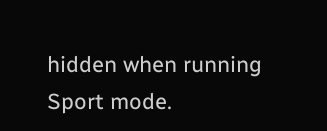hidden when running Sport mode.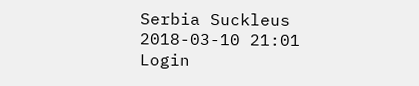Serbia Suckleus
2018-03-10 21:01
Login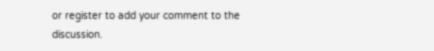or register to add your comment to the discussion.